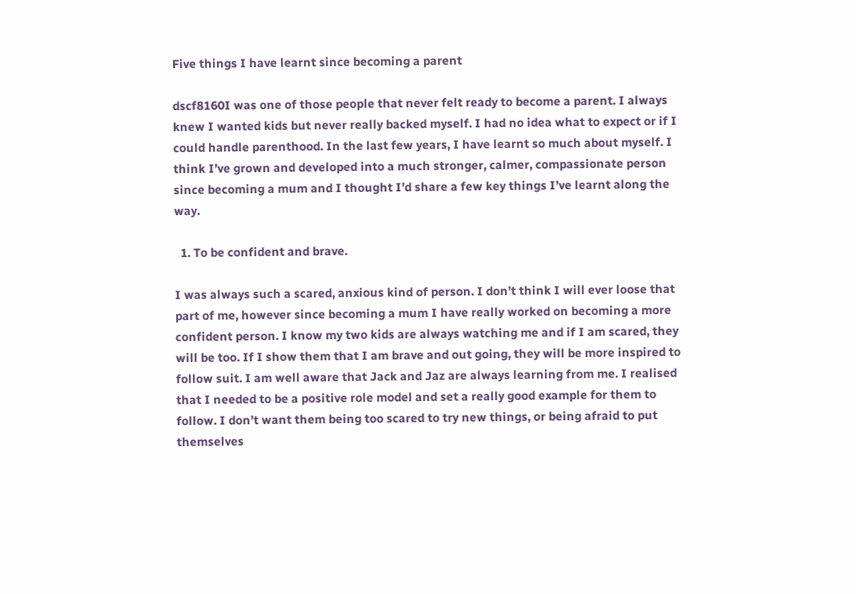Five things I have learnt since becoming a parent

dscf8160I was one of those people that never felt ready to become a parent. I always knew I wanted kids but never really backed myself. I had no idea what to expect or if I could handle parenthood. In the last few years, I have learnt so much about myself. I think I’ve grown and developed into a much stronger, calmer, compassionate person since becoming a mum and I thought I’d share a few key things I’ve learnt along the way.

  1. To be confident and brave.

I was always such a scared, anxious kind of person. I don’t think I will ever loose that part of me, however since becoming a mum I have really worked on becoming a more confident person. I know my two kids are always watching me and if I am scared, they will be too. If I show them that I am brave and out going, they will be more inspired to follow suit. I am well aware that Jack and Jaz are always learning from me. I realised that I needed to be a positive role model and set a really good example for them to follow. I don’t want them being too scared to try new things, or being afraid to put themselves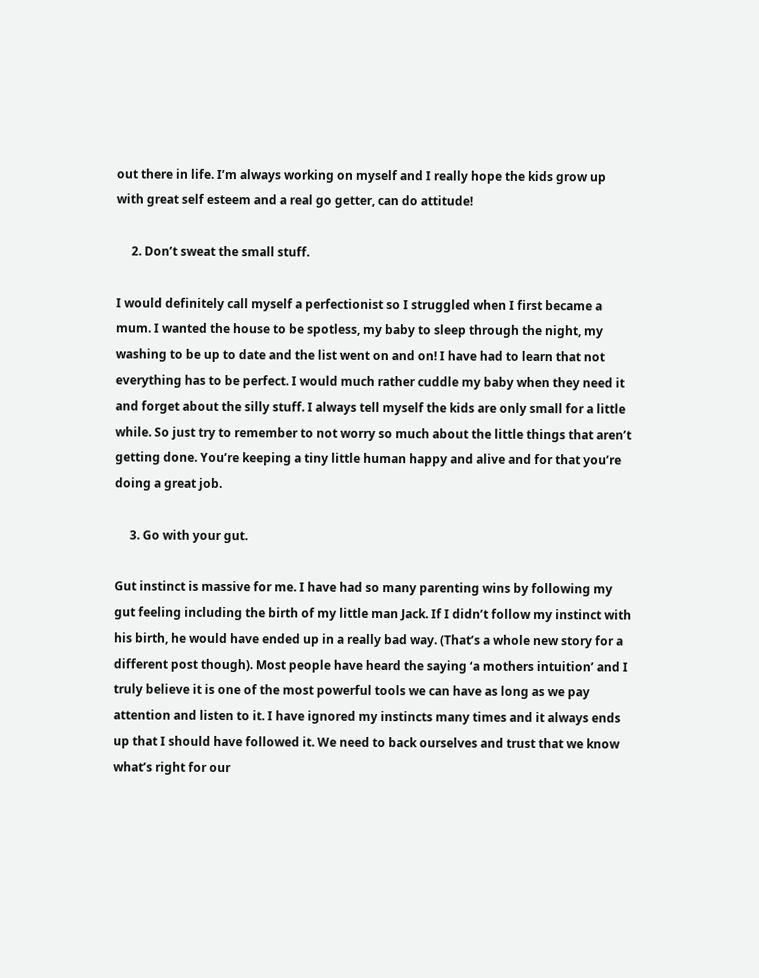out there in life. I’m always working on myself and I really hope the kids grow up with great self esteem and a real go getter, can do attitude!

     2. Don’t sweat the small stuff.

I would definitely call myself a perfectionist so I struggled when I first became a mum. I wanted the house to be spotless, my baby to sleep through the night, my washing to be up to date and the list went on and on! I have had to learn that not everything has to be perfect. I would much rather cuddle my baby when they need it and forget about the silly stuff. I always tell myself the kids are only small for a little while. So just try to remember to not worry so much about the little things that aren’t getting done. You’re keeping a tiny little human happy and alive and for that you’re doing a great job.

     3. Go with your gut.

Gut instinct is massive for me. I have had so many parenting wins by following my gut feeling including the birth of my little man Jack. If I didn’t follow my instinct with his birth, he would have ended up in a really bad way. (That’s a whole new story for a different post though). Most people have heard the saying ‘a mothers intuition’ and I truly believe it is one of the most powerful tools we can have as long as we pay attention and listen to it. I have ignored my instincts many times and it always ends up that I should have followed it. We need to back ourselves and trust that we know what’s right for our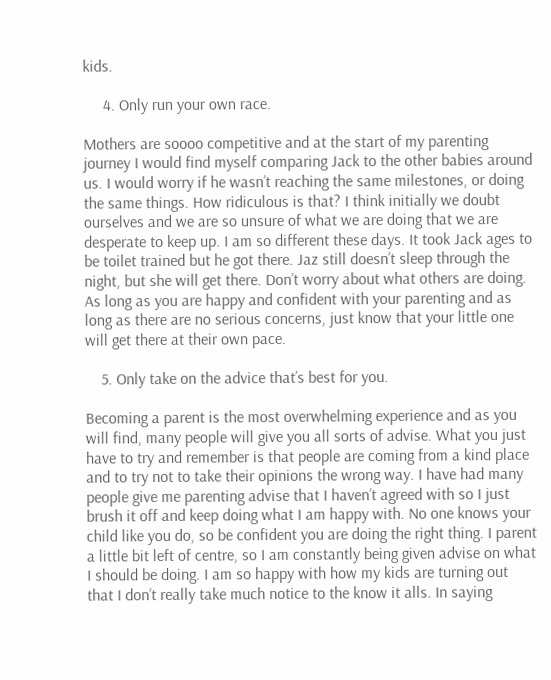kids.

     4. Only run your own race.

Mothers are soooo competitive and at the start of my parenting journey I would find myself comparing Jack to the other babies around us. I would worry if he wasn’t reaching the same milestones, or doing the same things. How ridiculous is that? I think initially we doubt ourselves and we are so unsure of what we are doing that we are desperate to keep up. I am so different these days. It took Jack ages to be toilet trained but he got there. Jaz still doesn’t sleep through the night, but she will get there. Don’t worry about what others are doing. As long as you are happy and confident with your parenting and as long as there are no serious concerns, just know that your little one will get there at their own pace.

    5. Only take on the advice that’s best for you.

Becoming a parent is the most overwhelming experience and as you will find, many people will give you all sorts of advise. What you just have to try and remember is that people are coming from a kind place and to try not to take their opinions the wrong way. I have had many people give me parenting advise that I haven’t agreed with so I just brush it off and keep doing what I am happy with. No one knows your child like you do, so be confident you are doing the right thing. I parent a little bit left of centre, so I am constantly being given advise on what I should be doing. I am so happy with how my kids are turning out that I don’t really take much notice to the know it alls. In saying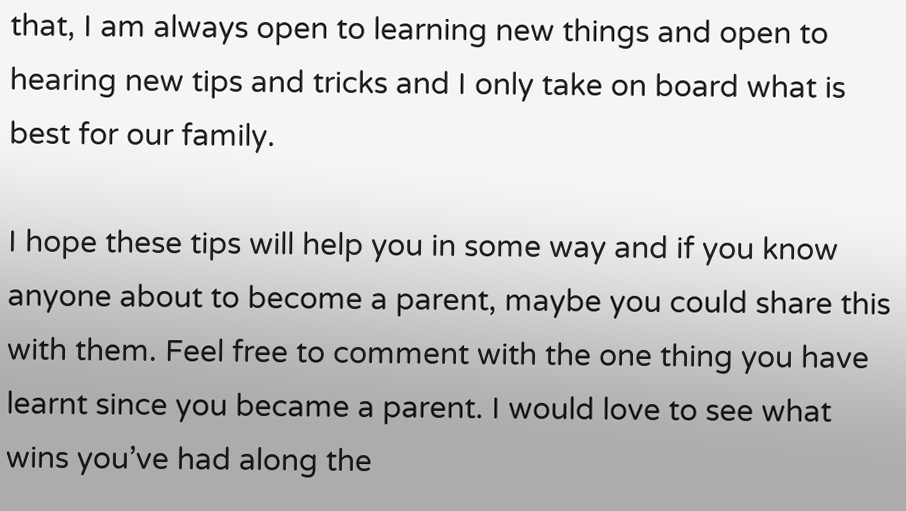that, I am always open to learning new things and open to hearing new tips and tricks and I only take on board what is best for our family.

I hope these tips will help you in some way and if you know anyone about to become a parent, maybe you could share this with them. Feel free to comment with the one thing you have learnt since you became a parent. I would love to see what wins you’ve had along the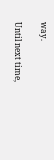way.

Until next time,